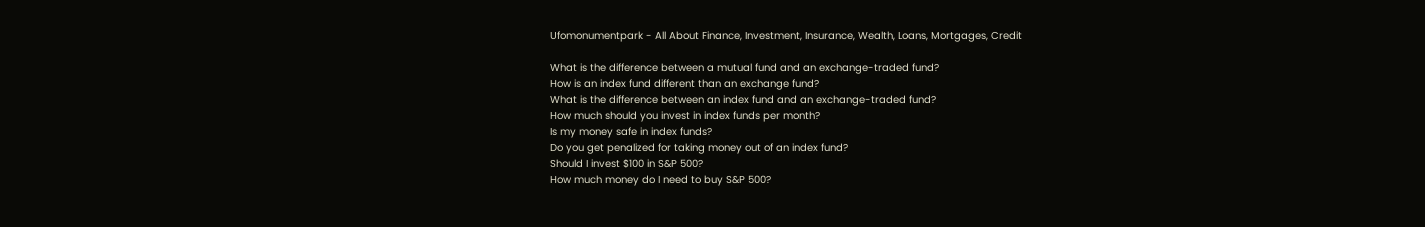Ufomonumentpark - All About Finance, Investment, Insurance, Wealth, Loans, Mortgages, Credit

What is the difference between a mutual fund and an exchange-traded fund?
How is an index fund different than an exchange fund?
What is the difference between an index fund and an exchange-traded fund?
How much should you invest in index funds per month?
Is my money safe in index funds?
Do you get penalized for taking money out of an index fund?
Should I invest $100 in S&P 500?
How much money do I need to buy S&P 500?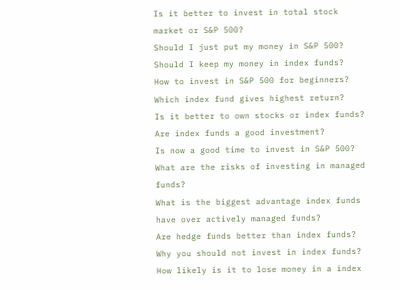Is it better to invest in total stock market or S&P 500?
Should I just put my money in S&P 500?
Should I keep my money in index funds?
How to invest in S&P 500 for beginners?
Which index fund gives highest return?
Is it better to own stocks or index funds?
Are index funds a good investment?
Is now a good time to invest in S&P 500?
What are the risks of investing in managed funds?
What is the biggest advantage index funds have over actively managed funds?
Are hedge funds better than index funds?
Why you should not invest in index funds?
How likely is it to lose money in a index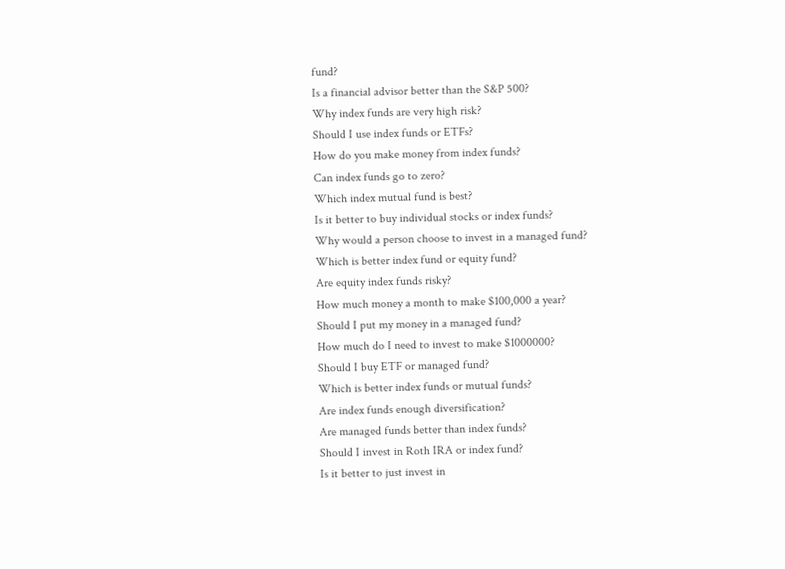fund?
Is a financial advisor better than the S&P 500?
Why index funds are very high risk?
Should I use index funds or ETFs?
How do you make money from index funds?
Can index funds go to zero?
Which index mutual fund is best?
Is it better to buy individual stocks or index funds?
Why would a person choose to invest in a managed fund?
Which is better index fund or equity fund?
Are equity index funds risky?
How much money a month to make $100,000 a year?
Should I put my money in a managed fund?
How much do I need to invest to make $1000000?
Should I buy ETF or managed fund?
Which is better index funds or mutual funds?
Are index funds enough diversification?
Are managed funds better than index funds?
Should I invest in Roth IRA or index fund?
Is it better to just invest in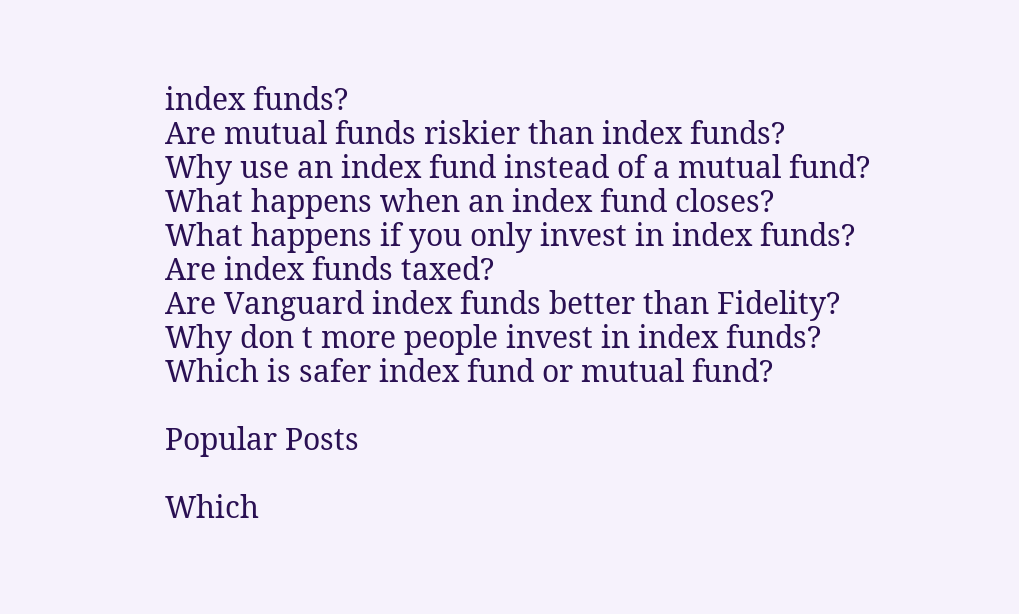index funds?
Are mutual funds riskier than index funds?
Why use an index fund instead of a mutual fund?
What happens when an index fund closes?
What happens if you only invest in index funds?
Are index funds taxed?
Are Vanguard index funds better than Fidelity?
Why don t more people invest in index funds?
Which is safer index fund or mutual fund?

Popular Posts

Which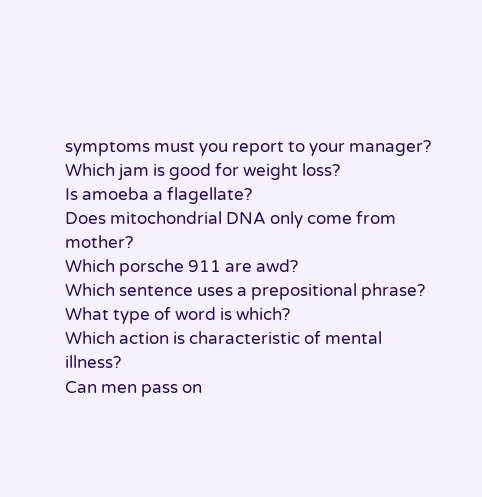symptoms must you report to your manager?
Which jam is good for weight loss?
Is amoeba a flagellate?
Does mitochondrial DNA only come from mother?
Which porsche 911 are awd?
Which sentence uses a prepositional phrase?
What type of word is which?
Which action is characteristic of mental illness?
Can men pass on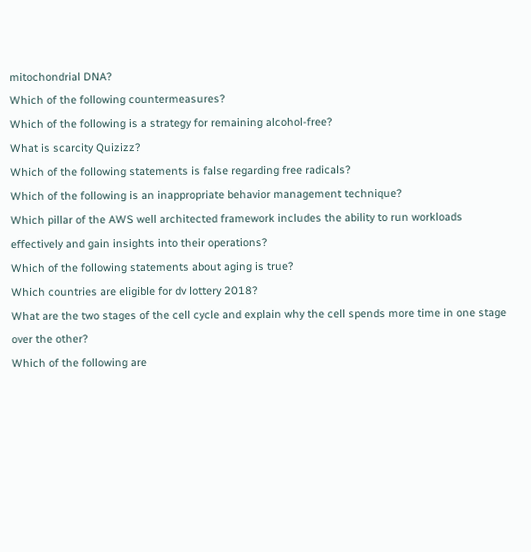mitochondrial DNA?
Which of the following countermeasures?
Which of the following is a strategy for remaining alcohol-free?
What is scarcity Quizizz?
Which of the following statements is false regarding free radicals?
Which of the following is an inappropriate behavior management technique?
Which pillar of the AWS well architected framework includes the ability to run workloads effectively and gain insights into their operations?
Which of the following statements about aging is true?
Which countries are eligible for dv lottery 2018?
What are the two stages of the cell cycle and explain why the cell spends more time in one stage over the other?
Which of the following are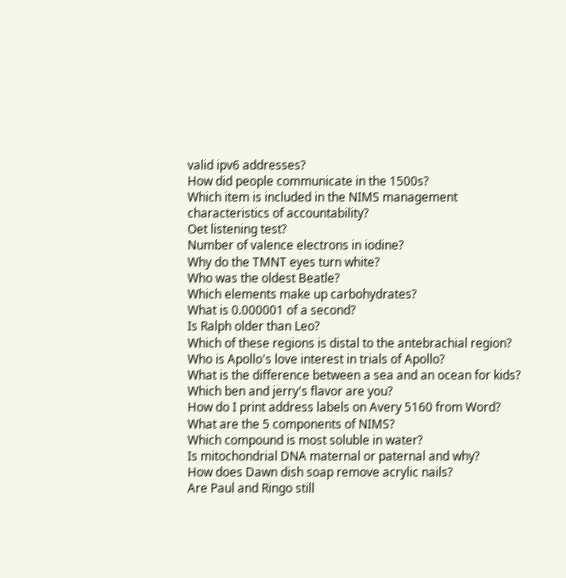valid ipv6 addresses?
How did people communicate in the 1500s?
Which item is included in the NIMS management characteristics of accountability?
Oet listening test?
Number of valence electrons in iodine?
Why do the TMNT eyes turn white?
Who was the oldest Beatle?
Which elements make up carbohydrates?
What is 0.000001 of a second?
Is Ralph older than Leo?
Which of these regions is distal to the antebrachial region?
Who is Apollo's love interest in trials of Apollo?
What is the difference between a sea and an ocean for kids?
Which ben and jerry's flavor are you?
How do I print address labels on Avery 5160 from Word?
What are the 5 components of NIMS?
Which compound is most soluble in water?
Is mitochondrial DNA maternal or paternal and why?
How does Dawn dish soap remove acrylic nails?
Are Paul and Ringo still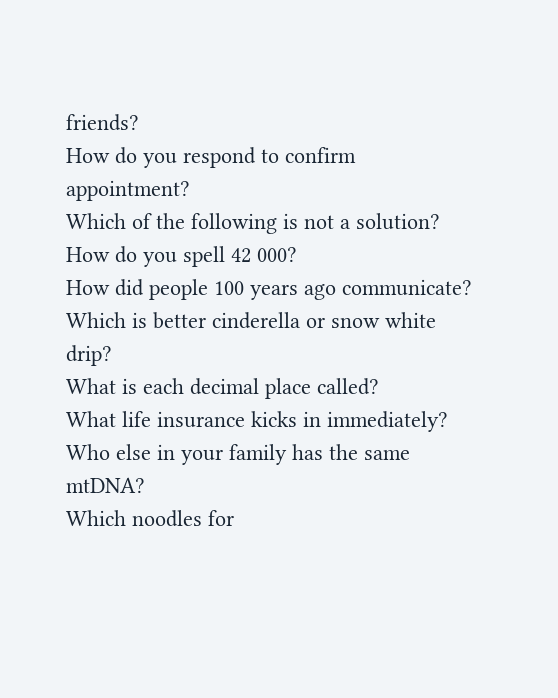friends?
How do you respond to confirm appointment?
Which of the following is not a solution?
How do you spell 42 000?
How did people 100 years ago communicate?
Which is better cinderella or snow white drip?
What is each decimal place called?
What life insurance kicks in immediately?
Who else in your family has the same mtDNA?
Which noodles for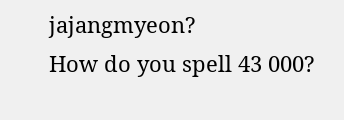jajangmyeon?
How do you spell 43 000?